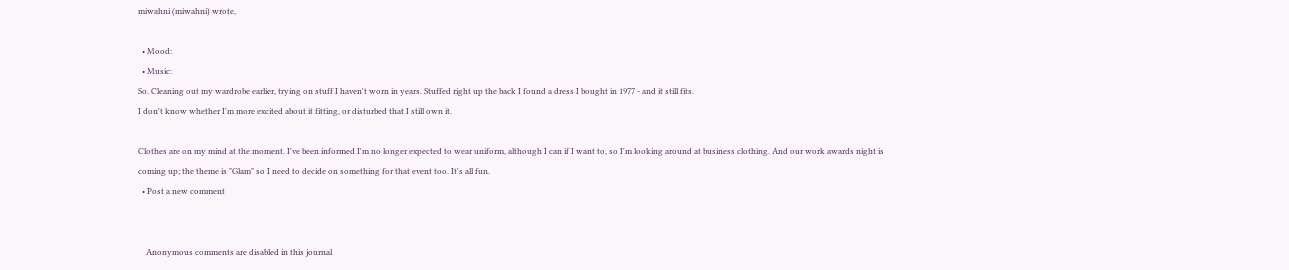miwahni (miwahni) wrote,

  • Mood:
  • Music:
So. Cleaning out my wardrobe earlier, trying on stuff I haven't worn in years. Stuffed right up the back I found a dress I bought in 1977 - and it still fits.
I don't know whether I'm more excited about it fitting, or disturbed that I still own it.

Clothes are on my mind at the moment. I've been informed I'm no longer expected to wear uniform, although I can if I want to, so I'm looking around at business clothing. And our work awards night is coming up; the theme is "Glam" so I need to decide on something for that event too. It's all fun.
  • Post a new comment


    Anonymous comments are disabled in this journal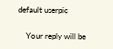default userpic

    Your reply will be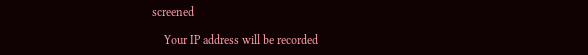screened

    Your IP address will be recorded